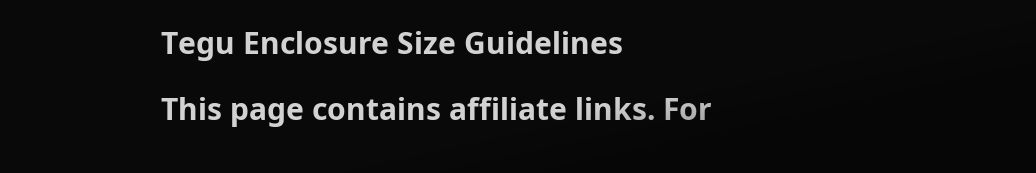Tegu Enclosure Size Guidelines

This page contains affiliate links. For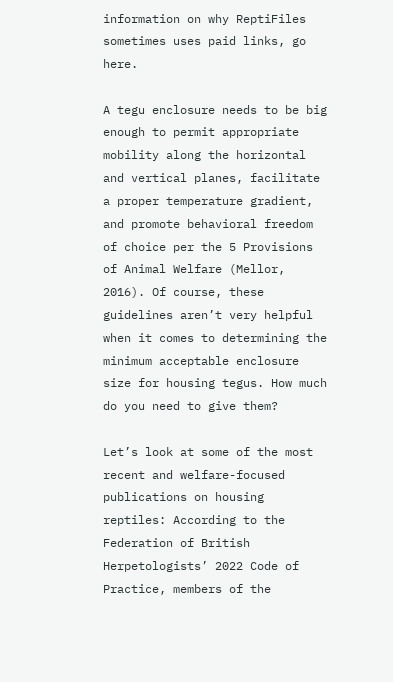information on why ReptiFiles sometimes uses paid links, go here.

A tegu enclosure needs to be big enough to permit appropriate mobility along the horizontal and vertical planes, facilitate a proper temperature gradient, and promote behavioral freedom of choice per the 5 Provisions of Animal Welfare (Mellor, 2016). Of course, these guidelines aren’t very helpful when it comes to determining the minimum acceptable enclosure size for housing tegus. How much do you need to give them?

Let’s look at some of the most recent and welfare-focused publications on housing reptiles: According to the Federation of British Herpetologists’ 2022 Code of Practice, members of the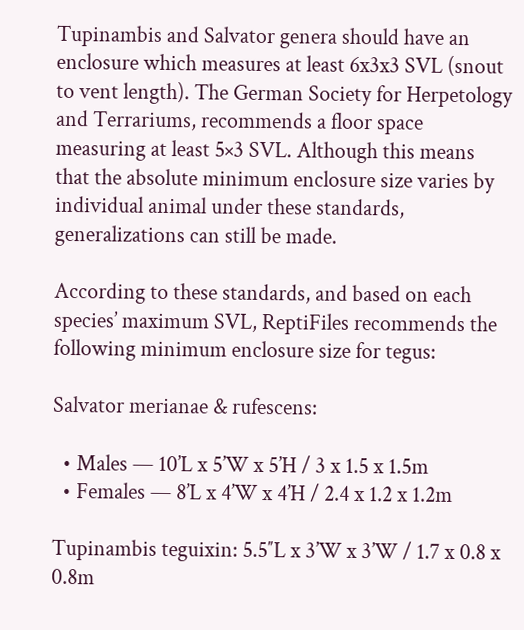Tupinambis and Salvator genera should have an enclosure which measures at least 6x3x3 SVL (snout to vent length). The German Society for Herpetology and Terrariums, recommends a floor space measuring at least 5×3 SVL. Although this means that the absolute minimum enclosure size varies by individual animal under these standards, generalizations can still be made.

According to these standards, and based on each species’ maximum SVL, ReptiFiles recommends the following minimum enclosure size for tegus:

Salvator merianae & rufescens:

  • Males — 10’L x 5’W x 5’H / 3 x 1.5 x 1.5m
  • Females — 8’L x 4’W x 4’H / 2.4 x 1.2 x 1.2m

Tupinambis teguixin: 5.5″L x 3’W x 3’W / 1.7 x 0.8 x 0.8m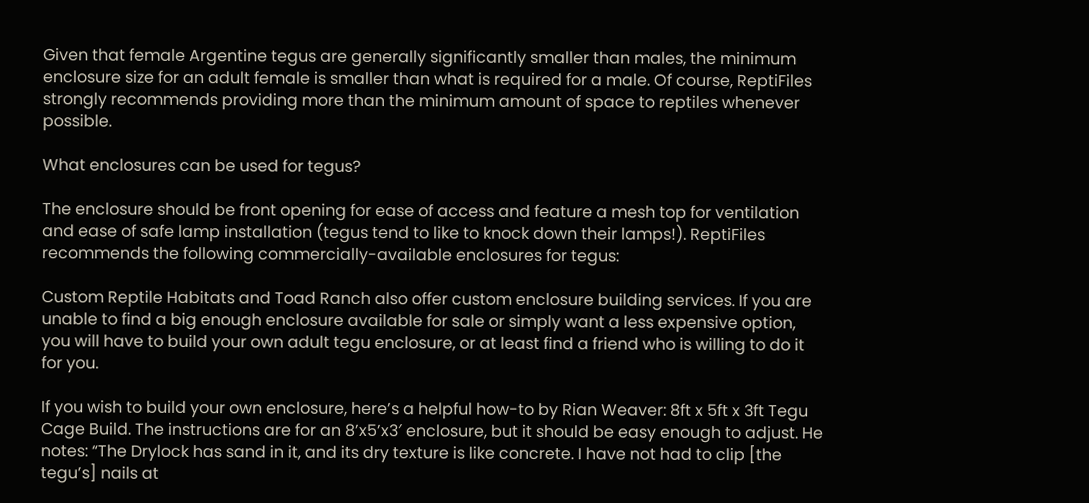Given that female Argentine tegus are generally significantly smaller than males, the minimum enclosure size for an adult female is smaller than what is required for a male. Of course, ReptiFiles strongly recommends providing more than the minimum amount of space to reptiles whenever possible.

What enclosures can be used for tegus?

The enclosure should be front opening for ease of access and feature a mesh top for ventilation and ease of safe lamp installation (tegus tend to like to knock down their lamps!). ReptiFiles recommends the following commercially-available enclosures for tegus:

Custom Reptile Habitats and Toad Ranch also offer custom enclosure building services. If you are unable to find a big enough enclosure available for sale or simply want a less expensive option, you will have to build your own adult tegu enclosure, or at least find a friend who is willing to do it for you.

If you wish to build your own enclosure, here’s a helpful how-to by Rian Weaver: 8ft x 5ft x 3ft Tegu Cage Build. The instructions are for an 8’x5’x3′ enclosure, but it should be easy enough to adjust. He notes: “The Drylock has sand in it, and its dry texture is like concrete. I have not had to clip [the tegu’s] nails at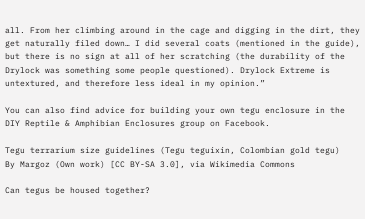all. From her climbing around in the cage and digging in the dirt, they get naturally filed down… I did several coats (mentioned in the guide), but there is no sign at all of her scratching (the durability of the Drylock was something some people questioned). Drylock Extreme is untextured, and therefore less ideal in my opinion.”

You can also find advice for building your own tegu enclosure in the DIY Reptile & Amphibian Enclosures group on Facebook.

Tegu terrarium size guidelines (Tegu teguixin, Colombian gold tegu)
By Margoz (Own work) [CC BY-SA 3.0], via Wikimedia Commons

Can tegus be housed together?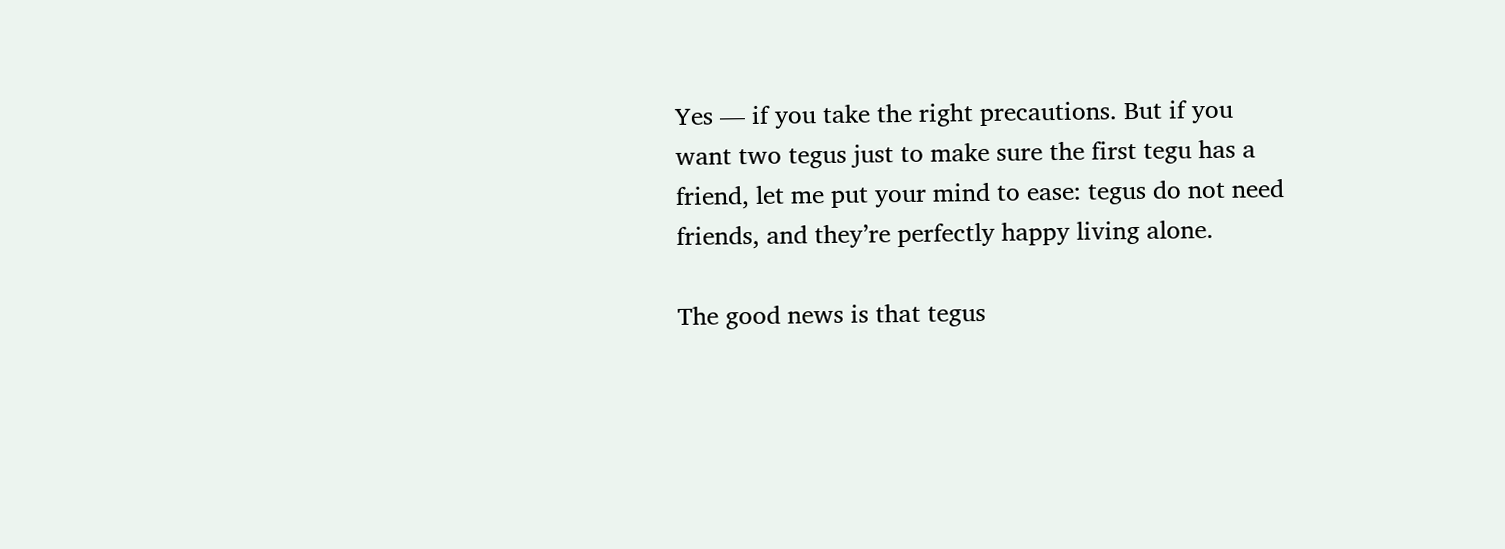Yes — if you take the right precautions. But if you want two tegus just to make sure the first tegu has a friend, let me put your mind to ease: tegus do not need friends, and they’re perfectly happy living alone.

The good news is that tegus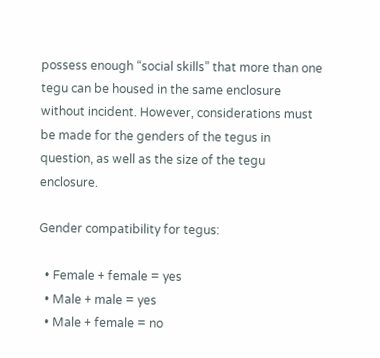possess enough “social skills” that more than one tegu can be housed in the same enclosure without incident. However, considerations must be made for the genders of the tegus in question, as well as the size of the tegu enclosure.

Gender compatibility for tegus:

  • Female + female = yes
  • Male + male = yes
  • Male + female = no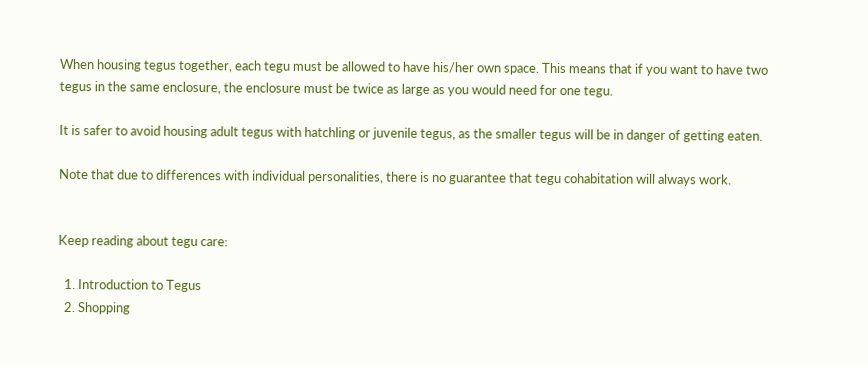When housing tegus together, each tegu must be allowed to have his/her own space. This means that if you want to have two tegus in the same enclosure, the enclosure must be twice as large as you would need for one tegu.

It is safer to avoid housing adult tegus with hatchling or juvenile tegus, as the smaller tegus will be in danger of getting eaten.

Note that due to differences with individual personalities, there is no guarantee that tegu cohabitation will always work.


Keep reading about tegu care:

  1. Introduction to Tegus
  2. Shopping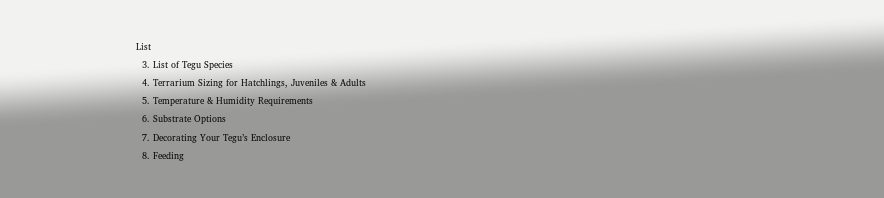List
  3. List of Tegu Species
  4. Terrarium Sizing for Hatchlings, Juveniles & Adults
  5. Temperature & Humidity Requirements
  6. Substrate Options
  7. Decorating Your Tegu’s Enclosure
  8. Feeding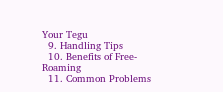Your Tegu
  9. Handling Tips
  10. Benefits of Free-Roaming
  11. Common Problems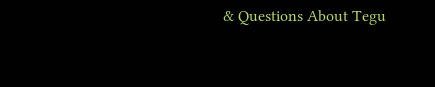& Questions About Tegu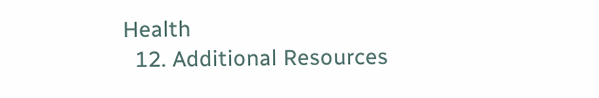Health
  12. Additional Resources